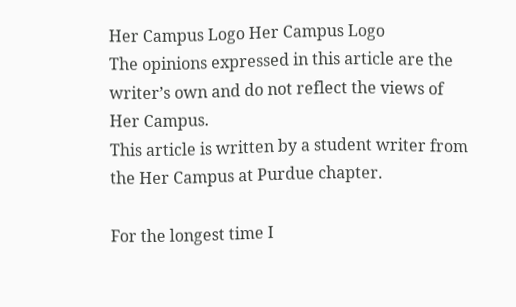Her Campus Logo Her Campus Logo
The opinions expressed in this article are the writer’s own and do not reflect the views of Her Campus.
This article is written by a student writer from the Her Campus at Purdue chapter.

For the longest time I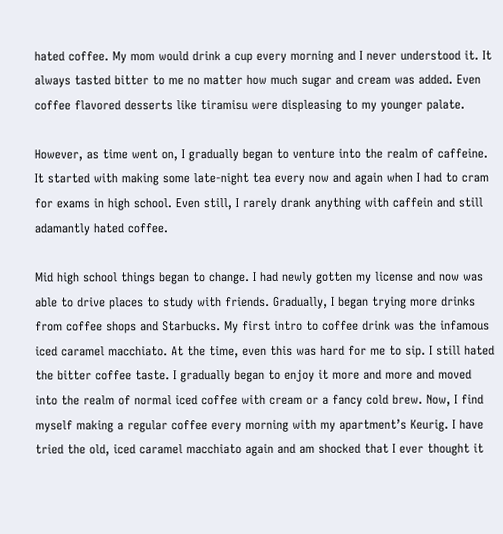hated coffee. My mom would drink a cup every morning and I never understood it. It always tasted bitter to me no matter how much sugar and cream was added. Even coffee flavored desserts like tiramisu were displeasing to my younger palate.

However, as time went on, I gradually began to venture into the realm of caffeine. It started with making some late-night tea every now and again when I had to cram for exams in high school. Even still, I rarely drank anything with caffein and still adamantly hated coffee.

Mid high school things began to change. I had newly gotten my license and now was able to drive places to study with friends. Gradually, I began trying more drinks from coffee shops and Starbucks. My first intro to coffee drink was the infamous iced caramel macchiato. At the time, even this was hard for me to sip. I still hated the bitter coffee taste. I gradually began to enjoy it more and more and moved into the realm of normal iced coffee with cream or a fancy cold brew. Now, I find myself making a regular coffee every morning with my apartment’s Keurig. I have tried the old, iced caramel macchiato again and am shocked that I ever thought it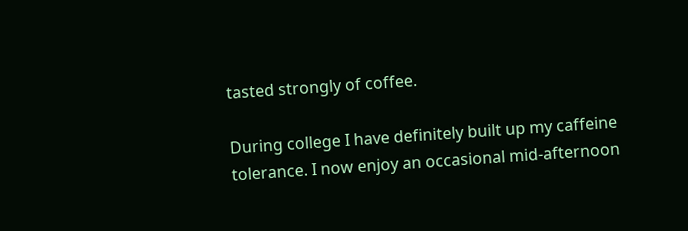tasted strongly of coffee.

During college I have definitely built up my caffeine tolerance. I now enjoy an occasional mid-afternoon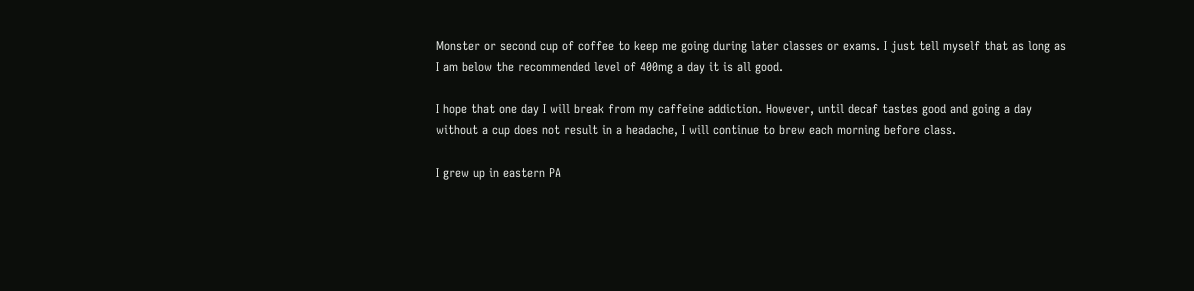Monster or second cup of coffee to keep me going during later classes or exams. I just tell myself that as long as I am below the recommended level of 400mg a day it is all good.

I hope that one day I will break from my caffeine addiction. However, until decaf tastes good and going a day without a cup does not result in a headache, I will continue to brew each morning before class.

I grew up in eastern PA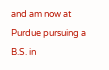and am now at Purdue pursuing a B.S. in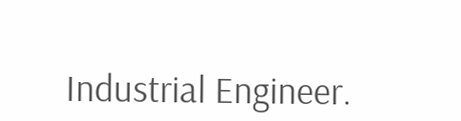Industrial Engineer.